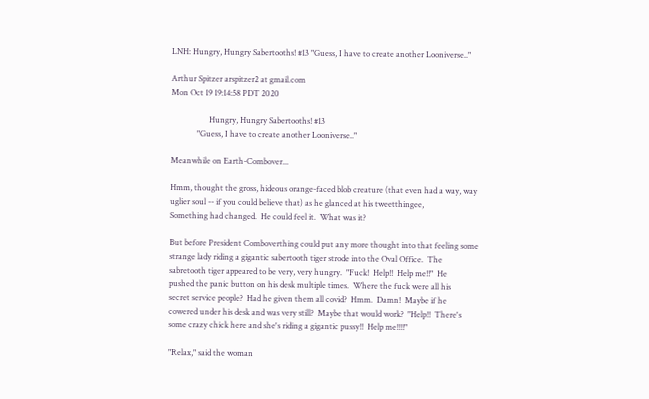LNH: Hungry, Hungry Sabertooths! #13 "Guess, I have to create another Looniverse.."

Arthur Spitzer arspitzer2 at gmail.com
Mon Oct 19 19:14:58 PDT 2020

                   Hungry, Hungry Sabertooths! #13
             "Guess, I have to create another Looniverse.."

Meanwhile on Earth-Combover...

Hmm, thought the gross, hideous orange-faced blob creature (that even had a way, way
uglier soul -- if you could believe that) as he glanced at his tweetthingee,
Something had changed.  He could feel it.  What was it?

But before President Comboverthing could put any more thought into that feeling some
strange lady riding a gigantic sabertooth tiger strode into the Oval Office.  The
sabretooth tiger appeared to be very, very hungry.  "Fuck!  Help!!  Help me!!"  He
pushed the panic button on his desk multiple times.  Where the fuck were all his
secret service people?  Had he given them all covid?  Hmm.  Damn!  Maybe if he
cowered under his desk and was very still?  Maybe that would work?  "Help!!  There's
some crazy chick here and she's riding a gigantic pussy!!  Help me!!!!"

"Relax," said the woman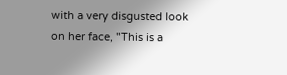with a very disgusted look on her face, "This is a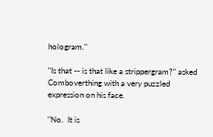hologram."

"Is that -- is that like a strippergram?" asked Comboverthing with a very puzzled
expression on his face.

"No.  It is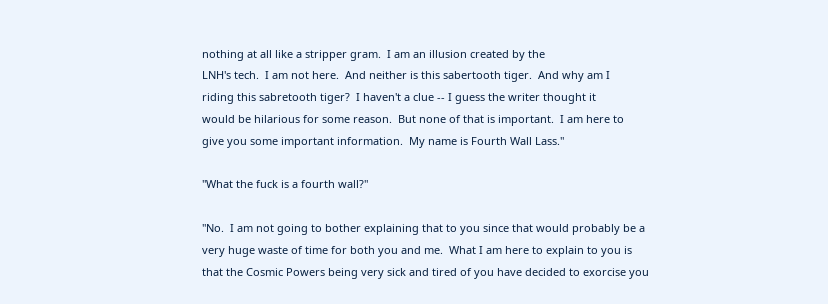nothing at all like a stripper gram.  I am an illusion created by the
LNH's tech.  I am not here.  And neither is this sabertooth tiger.  And why am I
riding this sabretooth tiger?  I haven't a clue -- I guess the writer thought it
would be hilarious for some reason.  But none of that is important.  I am here to
give you some important information.  My name is Fourth Wall Lass."

"What the fuck is a fourth wall?"

"No.  I am not going to bother explaining that to you since that would probably be a
very huge waste of time for both you and me.  What I am here to explain to you is
that the Cosmic Powers being very sick and tired of you have decided to exorcise you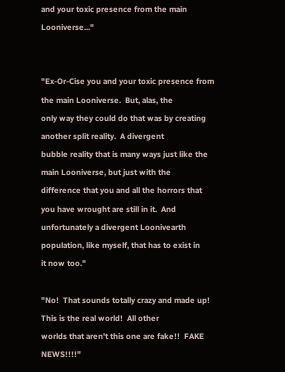and your toxic presence from the main Looniverse..."


"Ex-Or-Cise you and your toxic presence from the main Looniverse.  But, alas, the
only way they could do that was by creating another split reality.  A divergent
bubble reality that is many ways just like the main Looniverse, but just with the
difference that you and all the horrors that you have wrought are still in it.  And
unfortunately a divergent Loonivearth population, like myself, that has to exist in
it now too."

"No!  That sounds totally crazy and made up!  This is the real world!  All other
worlds that aren't this one are fake!!  FAKE NEWS!!!!"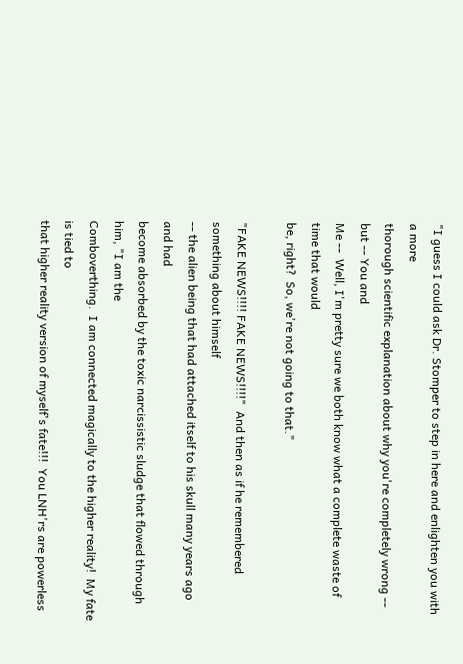"I guess I could ask Dr. Stomper to step in here and enlighten you with a more
thorough scientific explanation about why you're completely wrong -- but -- You and
Me --  Well, I'm pretty sure we both know what a complete waste of time that would
be, right?  So, we're not going to that."

"FAKE NEWS!!!! FAKE NEWS!!!!"  And then as if he remembered something about himself
-- the alien being that had attached itself to his skull many years ago and had
become absorbed by the toxic narcissistic sludge that flowed through him, "I am the
Comboverthing.  I am connected magically to the higher reality!  My fate is tied to
that higher reality version of myself's fate!!!  You LNH'rs are powerless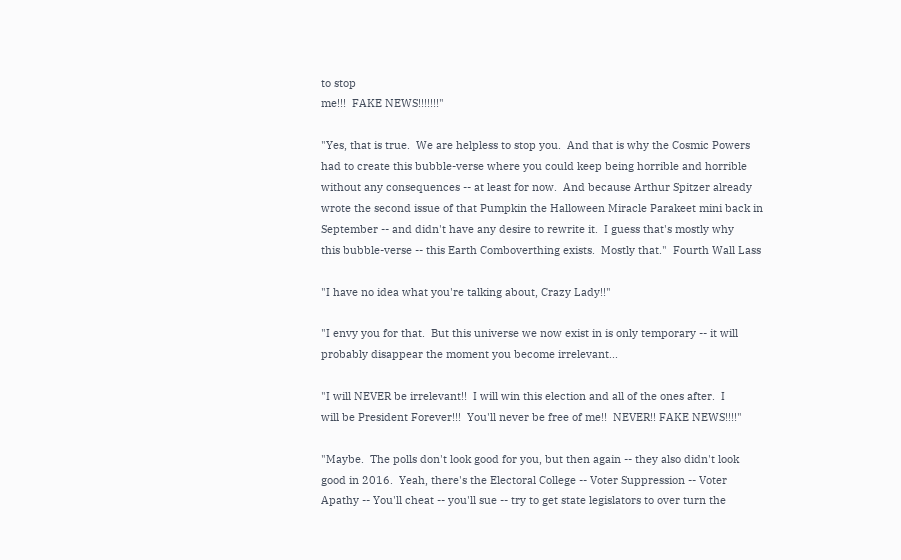to stop
me!!!  FAKE NEWS!!!!!!!"

"Yes, that is true.  We are helpless to stop you.  And that is why the Cosmic Powers
had to create this bubble-verse where you could keep being horrible and horrible
without any consequences -- at least for now.  And because Arthur Spitzer already
wrote the second issue of that Pumpkin the Halloween Miracle Parakeet mini back in
September -- and didn't have any desire to rewrite it.  I guess that's mostly why
this bubble-verse -- this Earth Comboverthing exists.  Mostly that."  Fourth Wall Lass

"I have no idea what you're talking about, Crazy Lady!!"

"I envy you for that.  But this universe we now exist in is only temporary -- it will
probably disappear the moment you become irrelevant...

"I will NEVER be irrelevant!!  I will win this election and all of the ones after.  I
will be President Forever!!!  You'll never be free of me!!  NEVER!! FAKE NEWS!!!!"

"Maybe.  The polls don't look good for you, but then again -- they also didn't look
good in 2016.  Yeah, there's the Electoral College -- Voter Suppression -- Voter
Apathy -- You'll cheat -- you'll sue -- try to get state legislators to over turn the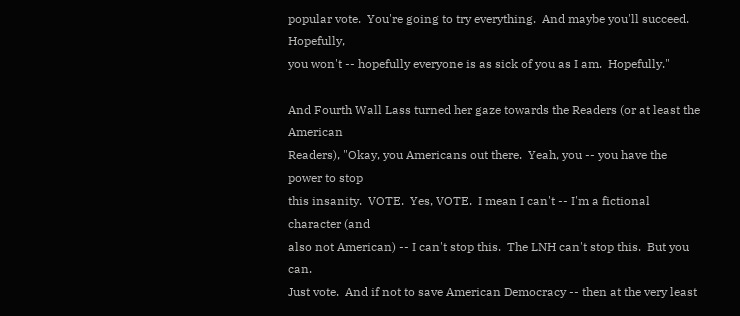popular vote.  You're going to try everything.  And maybe you'll succeed.  Hopefully,
you won't -- hopefully everyone is as sick of you as I am.  Hopefully."

And Fourth Wall Lass turned her gaze towards the Readers (or at least the American
Readers), "Okay, you Americans out there.  Yeah, you -- you have the power to stop
this insanity.  VOTE.  Yes, VOTE.  I mean I can't -- I'm a fictional character (and
also not American) -- I can't stop this.  The LNH can't stop this.  But you can.
Just vote.  And if not to save American Democracy -- then at the very least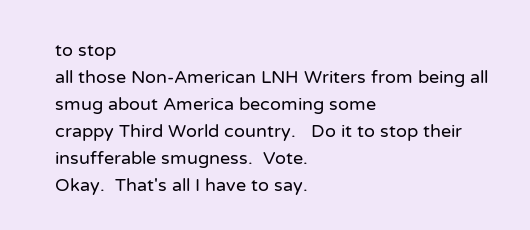to stop
all those Non-American LNH Writers from being all smug about America becoming some
crappy Third World country.   Do it to stop their insufferable smugness.  Vote.
Okay.  That's all I have to say.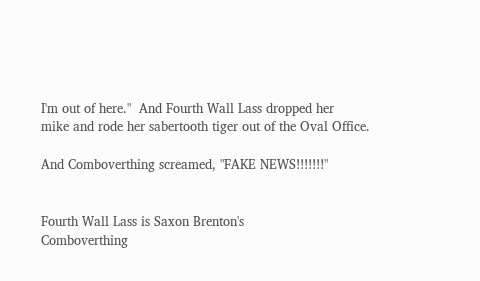I'm out of here."  And Fourth Wall Lass dropped her
mike and rode her sabertooth tiger out of the Oval Office.

And Comboverthing screamed, "FAKE NEWS!!!!!!!"


Fourth Wall Lass is Saxon Brenton's
Comboverthing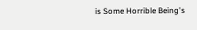is Some Horrible Being's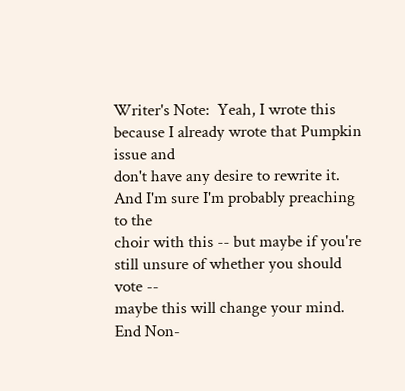Writer's Note:  Yeah, I wrote this because I already wrote that Pumpkin issue and
don't have any desire to rewrite it.  And I'm sure I'm probably preaching to the
choir with this -- but maybe if you're still unsure of whether you should vote --
maybe this will change your mind.  End Non-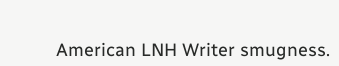American LNH Writer smugness.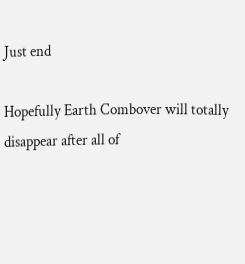Just end

Hopefully Earth Combover will totally disappear after all of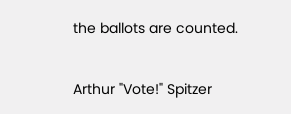the ballots are counted.

Arthur "Vote!" Spitzer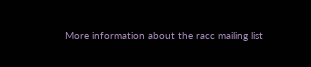More information about the racc mailing list